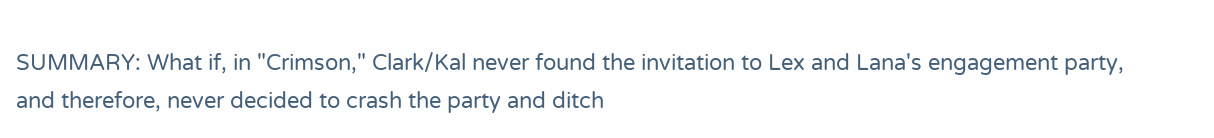SUMMARY: What if, in "Crimson," Clark/Kal never found the invitation to Lex and Lana's engagement party, and therefore, never decided to crash the party and ditch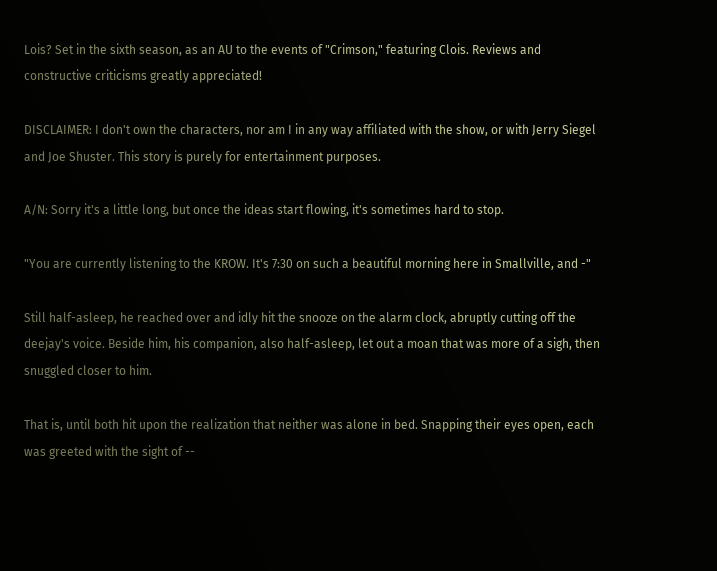Lois? Set in the sixth season, as an AU to the events of "Crimson," featuring Clois. Reviews and constructive criticisms greatly appreciated!

DISCLAIMER: I don't own the characters, nor am I in any way affiliated with the show, or with Jerry Siegel and Joe Shuster. This story is purely for entertainment purposes.

A/N: Sorry it's a little long, but once the ideas start flowing, it's sometimes hard to stop.

"You are currently listening to the KROW. It's 7:30 on such a beautiful morning here in Smallville, and -"

Still half-asleep, he reached over and idly hit the snooze on the alarm clock, abruptly cutting off the deejay's voice. Beside him, his companion, also half-asleep, let out a moan that was more of a sigh, then snuggled closer to him.

That is, until both hit upon the realization that neither was alone in bed. Snapping their eyes open, each was greeted with the sight of --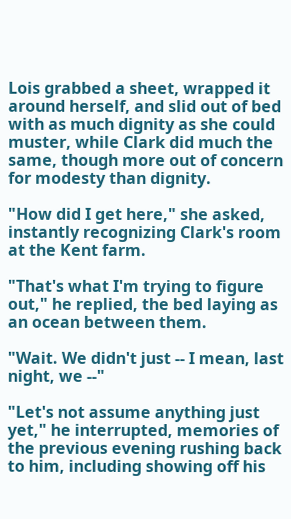Lois grabbed a sheet, wrapped it around herself, and slid out of bed with as much dignity as she could muster, while Clark did much the same, though more out of concern for modesty than dignity.

"How did I get here," she asked, instantly recognizing Clark's room at the Kent farm.

"That's what I'm trying to figure out," he replied, the bed laying as an ocean between them.

"Wait. We didn't just -- I mean, last night, we --"

"Let's not assume anything just yet," he interrupted, memories of the previous evening rushing back to him, including showing off his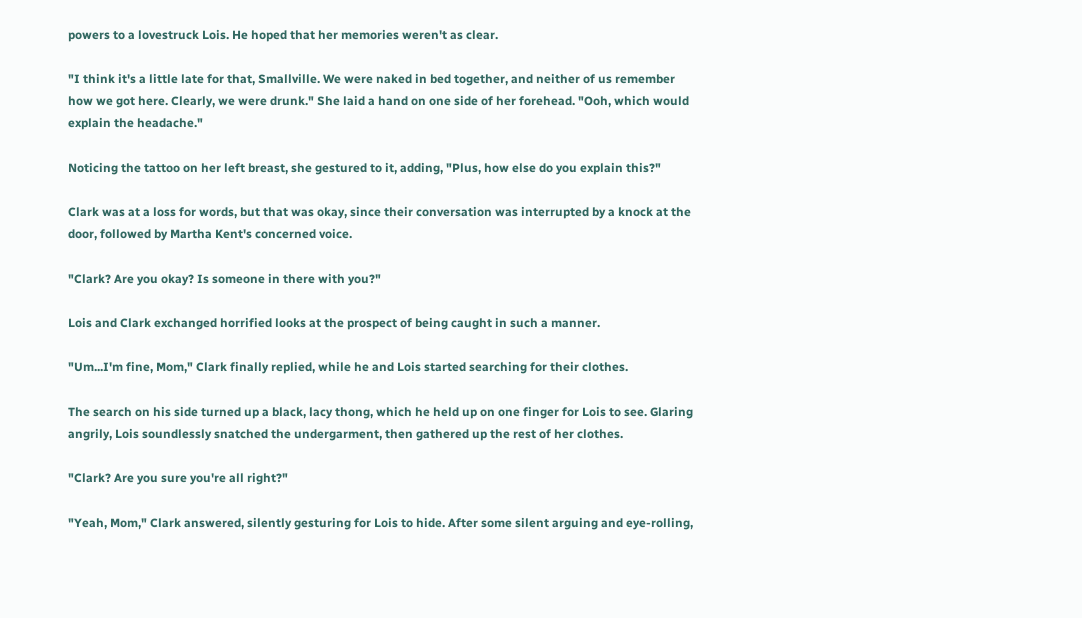powers to a lovestruck Lois. He hoped that her memories weren't as clear.

"I think it's a little late for that, Smallville. We were naked in bed together, and neither of us remember how we got here. Clearly, we were drunk." She laid a hand on one side of her forehead. "Ooh, which would explain the headache."

Noticing the tattoo on her left breast, she gestured to it, adding, "Plus, how else do you explain this?"

Clark was at a loss for words, but that was okay, since their conversation was interrupted by a knock at the door, followed by Martha Kent's concerned voice.

"Clark? Are you okay? Is someone in there with you?"

Lois and Clark exchanged horrified looks at the prospect of being caught in such a manner.

"Um...I'm fine, Mom," Clark finally replied, while he and Lois started searching for their clothes.

The search on his side turned up a black, lacy thong, which he held up on one finger for Lois to see. Glaring angrily, Lois soundlessly snatched the undergarment, then gathered up the rest of her clothes.

"Clark? Are you sure you're all right?"

"Yeah, Mom," Clark answered, silently gesturing for Lois to hide. After some silent arguing and eye-rolling,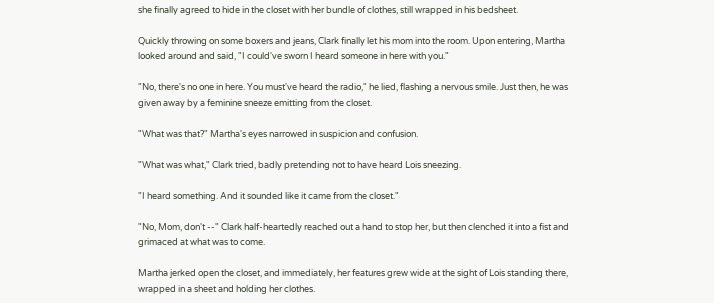she finally agreed to hide in the closet with her bundle of clothes, still wrapped in his bedsheet.

Quickly throwing on some boxers and jeans, Clark finally let his mom into the room. Upon entering, Martha looked around and said, "I could've sworn I heard someone in here with you."

"No, there's no one in here. You must've heard the radio," he lied, flashing a nervous smile. Just then, he was given away by a feminine sneeze emitting from the closet.

"What was that?" Martha's eyes narrowed in suspicion and confusion.

"What was what," Clark tried, badly pretending not to have heard Lois sneezing.

"I heard something. And it sounded like it came from the closet."

"No, Mom, don't --" Clark half-heartedly reached out a hand to stop her, but then clenched it into a fist and grimaced at what was to come.

Martha jerked open the closet, and immediately, her features grew wide at the sight of Lois standing there, wrapped in a sheet and holding her clothes.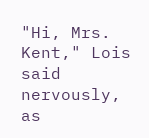"Hi, Mrs. Kent," Lois said nervously, as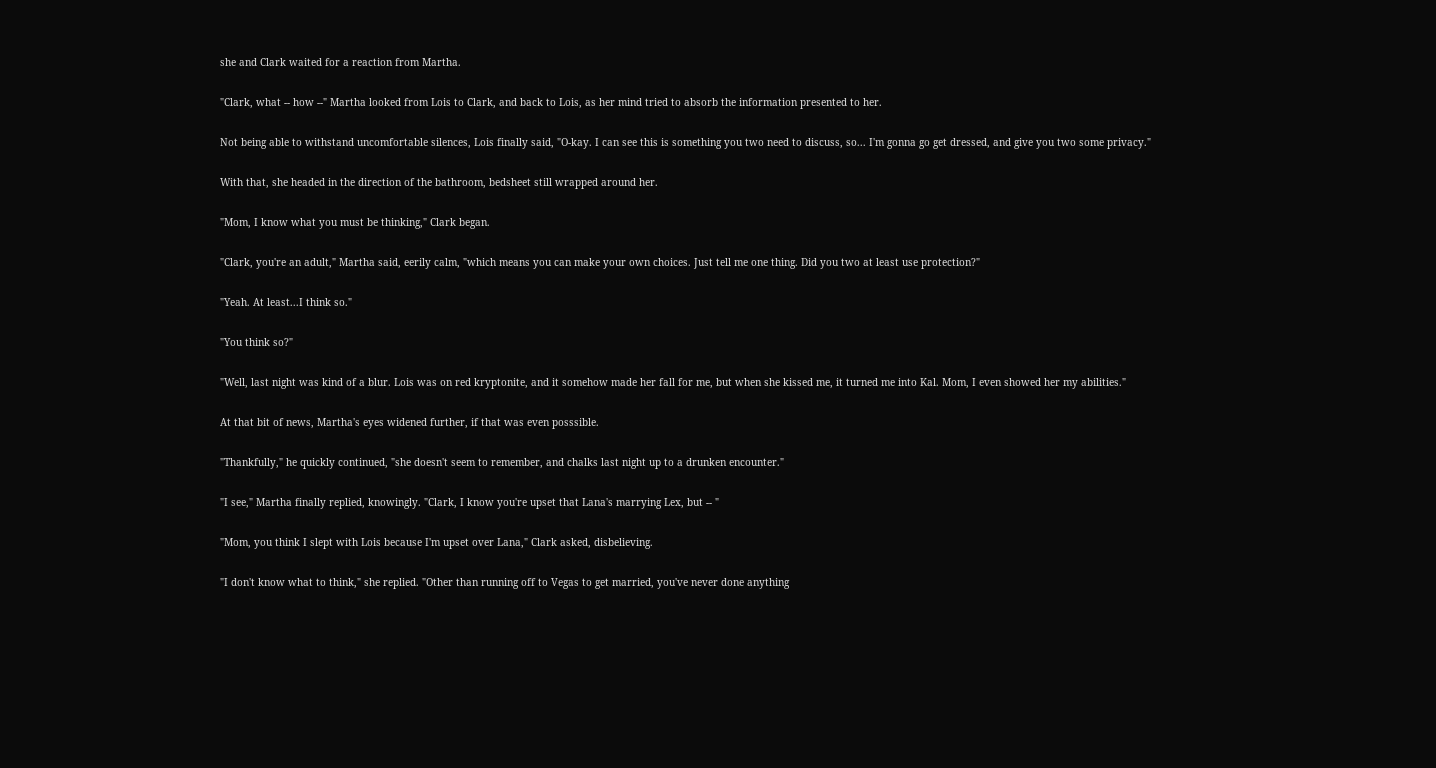she and Clark waited for a reaction from Martha.

"Clark, what -- how --" Martha looked from Lois to Clark, and back to Lois, as her mind tried to absorb the information presented to her.

Not being able to withstand uncomfortable silences, Lois finally said, "O-kay. I can see this is something you two need to discuss, so... I'm gonna go get dressed, and give you two some privacy."

With that, she headed in the direction of the bathroom, bedsheet still wrapped around her.

"Mom, I know what you must be thinking," Clark began.

"Clark, you're an adult," Martha said, eerily calm, "which means you can make your own choices. Just tell me one thing. Did you two at least use protection?"

"Yeah. At least...I think so."

"You think so?"

"Well, last night was kind of a blur. Lois was on red kryptonite, and it somehow made her fall for me, but when she kissed me, it turned me into Kal. Mom, I even showed her my abilities."

At that bit of news, Martha's eyes widened further, if that was even posssible.

"Thankfully," he quickly continued, "she doesn't seem to remember, and chalks last night up to a drunken encounter."

"I see," Martha finally replied, knowingly. "Clark, I know you're upset that Lana's marrying Lex, but -- "

"Mom, you think I slept with Lois because I'm upset over Lana," Clark asked, disbelieving.

"I don't know what to think," she replied. "Other than running off to Vegas to get married, you've never done anything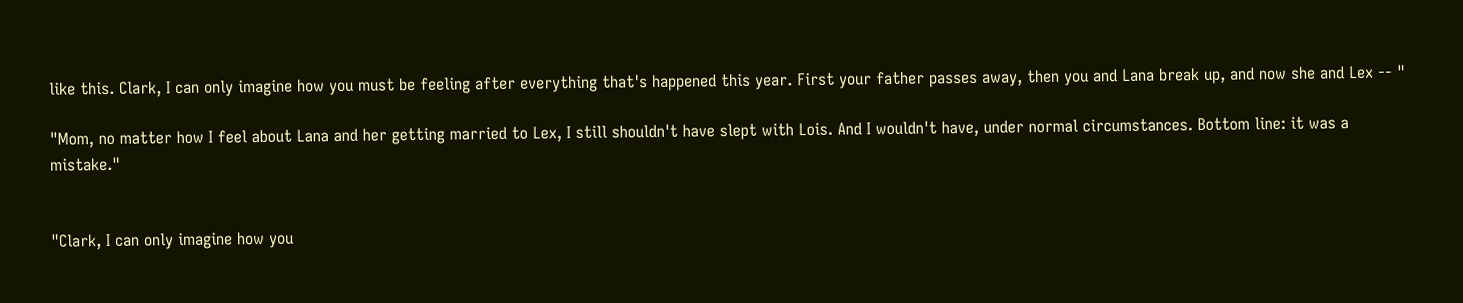like this. Clark, I can only imagine how you must be feeling after everything that's happened this year. First your father passes away, then you and Lana break up, and now she and Lex -- "

"Mom, no matter how I feel about Lana and her getting married to Lex, I still shouldn't have slept with Lois. And I wouldn't have, under normal circumstances. Bottom line: it was a mistake."


"Clark, I can only imagine how you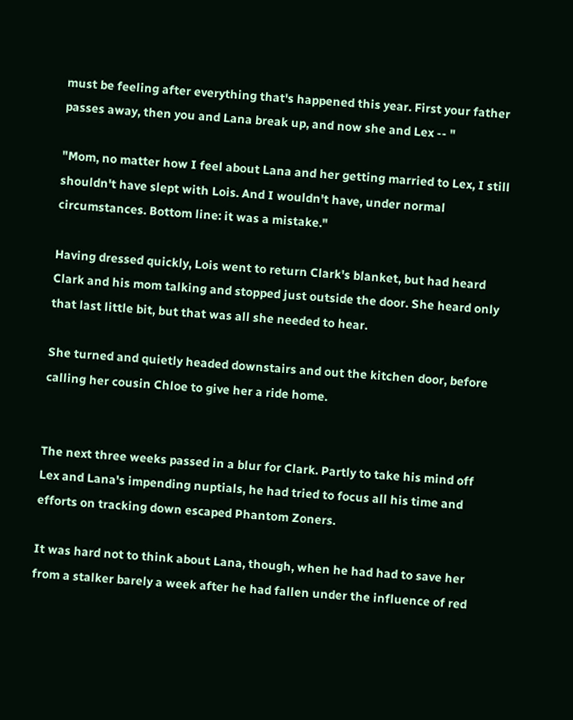must be feeling after everything that's happened this year. First your father passes away, then you and Lana break up, and now she and Lex -- "

"Mom, no matter how I feel about Lana and her getting married to Lex, I still shouldn't have slept with Lois. And I wouldn't have, under normal circumstances. Bottom line: it was a mistake."

Having dressed quickly, Lois went to return Clark's blanket, but had heard Clark and his mom talking and stopped just outside the door. She heard only that last little bit, but that was all she needed to hear.

She turned and quietly headed downstairs and out the kitchen door, before calling her cousin Chloe to give her a ride home.


The next three weeks passed in a blur for Clark. Partly to take his mind off Lex and Lana's impending nuptials, he had tried to focus all his time and efforts on tracking down escaped Phantom Zoners.

It was hard not to think about Lana, though, when he had had to save her from a stalker barely a week after he had fallen under the influence of red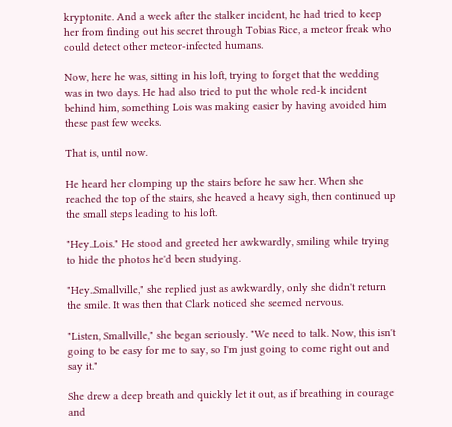kryptonite. And a week after the stalker incident, he had tried to keep her from finding out his secret through Tobias Rice, a meteor freak who could detect other meteor-infected humans.

Now, here he was, sitting in his loft, trying to forget that the wedding was in two days. He had also tried to put the whole red-k incident behind him, something Lois was making easier by having avoided him these past few weeks.

That is, until now.

He heard her clomping up the stairs before he saw her. When she reached the top of the stairs, she heaved a heavy sigh, then continued up the small steps leading to his loft.

"Hey..Lois." He stood and greeted her awkwardly, smiling while trying to hide the photos he'd been studying.

"Hey..Smallville," she replied just as awkwardly, only she didn't return the smile. It was then that Clark noticed she seemed nervous.

"Listen, Smallville," she began seriously. "We need to talk. Now, this isn't going to be easy for me to say, so I'm just going to come right out and say it."

She drew a deep breath and quickly let it out, as if breathing in courage and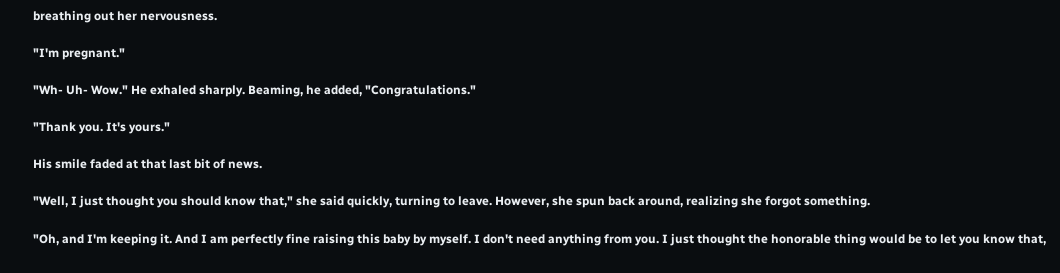breathing out her nervousness.

"I'm pregnant."

"Wh- Uh- Wow." He exhaled sharply. Beaming, he added, "Congratulations."

"Thank you. It's yours."

His smile faded at that last bit of news.

"Well, I just thought you should know that," she said quickly, turning to leave. However, she spun back around, realizing she forgot something.

"Oh, and I'm keeping it. And I am perfectly fine raising this baby by myself. I don't need anything from you. I just thought the honorable thing would be to let you know that,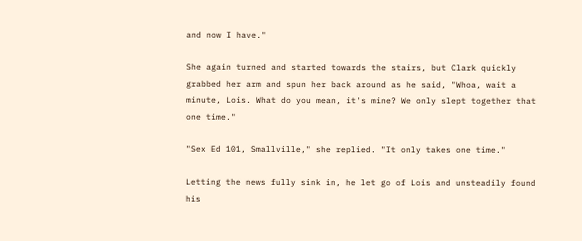and now I have."

She again turned and started towards the stairs, but Clark quickly grabbed her arm and spun her back around as he said, "Whoa, wait a minute, Lois. What do you mean, it's mine? We only slept together that one time."

"Sex Ed 101, Smallville," she replied. "It only takes one time."

Letting the news fully sink in, he let go of Lois and unsteadily found his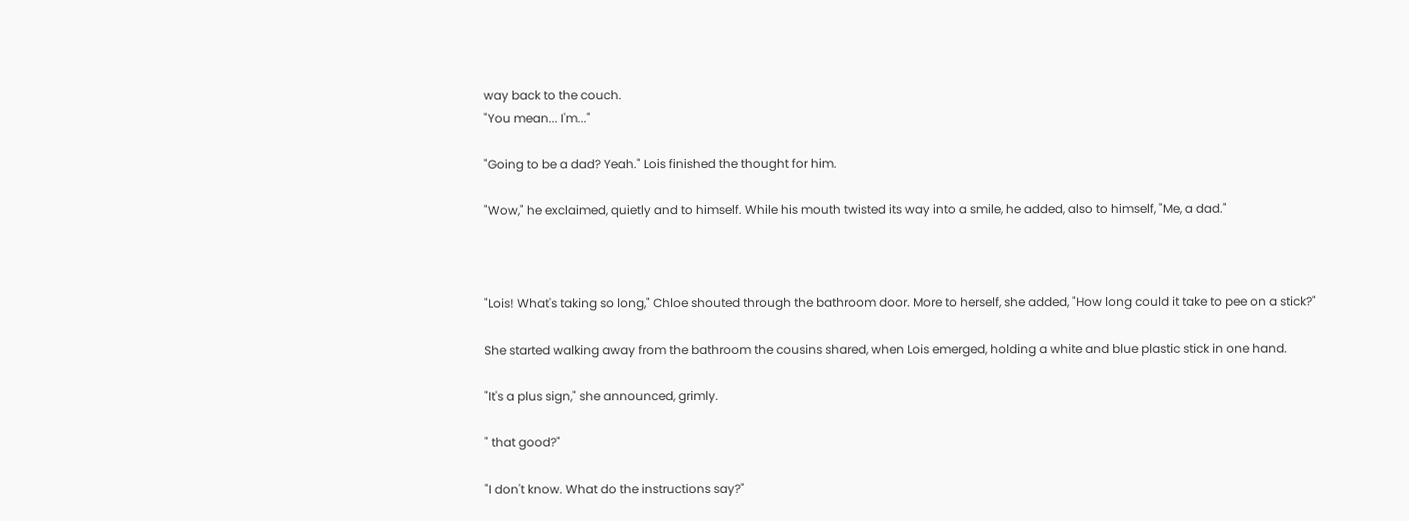way back to the couch.
"You mean... I'm..."

"Going to be a dad? Yeah." Lois finished the thought for him.

"Wow," he exclaimed, quietly and to himself. While his mouth twisted its way into a smile, he added, also to himself, "Me, a dad."



"Lois! What's taking so long," Chloe shouted through the bathroom door. More to herself, she added, "How long could it take to pee on a stick?"

She started walking away from the bathroom the cousins shared, when Lois emerged, holding a white and blue plastic stick in one hand.

"It's a plus sign," she announced, grimly.

" that good?"

"I don't know. What do the instructions say?"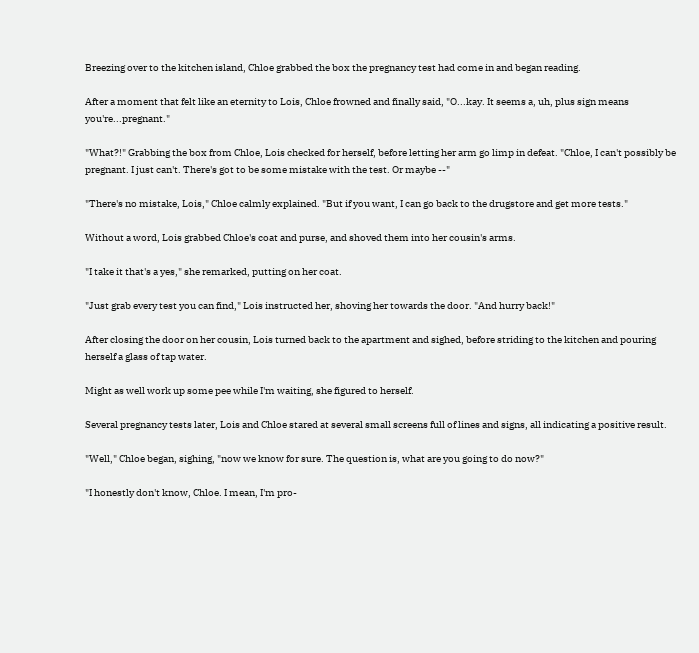Breezing over to the kitchen island, Chloe grabbed the box the pregnancy test had come in and began reading.

After a moment that felt like an eternity to Lois, Chloe frowned and finally said, "O...kay. It seems a, uh, plus sign means you're...pregnant."

"What?!" Grabbing the box from Chloe, Lois checked for herself, before letting her arm go limp in defeat. "Chloe, I can't possibly be pregnant. I just can't. There's got to be some mistake with the test. Or maybe --"

"There's no mistake, Lois," Chloe calmly explained. "But if you want, I can go back to the drugstore and get more tests."

Without a word, Lois grabbed Chloe's coat and purse, and shoved them into her cousin's arms.

"I take it that's a yes," she remarked, putting on her coat.

"Just grab every test you can find," Lois instructed her, shoving her towards the door. "And hurry back!"

After closing the door on her cousin, Lois turned back to the apartment and sighed, before striding to the kitchen and pouring herself a glass of tap water.

Might as well work up some pee while I'm waiting, she figured to herself.

Several pregnancy tests later, Lois and Chloe stared at several small screens full of lines and signs, all indicating a positive result.

"Well," Chloe began, sighing, "now we know for sure. The question is, what are you going to do now?"

"I honestly don't know, Chloe. I mean, I'm pro-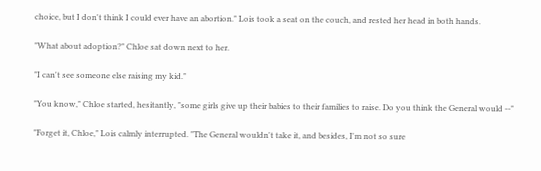choice, but I don't think I could ever have an abortion." Lois took a seat on the couch, and rested her head in both hands.

"What about adoption?" Chloe sat down next to her.

"I can't see someone else raising my kid."

"You know," Chloe started, hesitantly, "some girls give up their babies to their families to raise. Do you think the General would --"

"Forget it, Chloe," Lois calmly interrupted. "The General wouldn't take it, and besides, I'm not so sure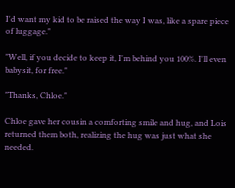I'd want my kid to be raised the way I was, like a spare piece of luggage."

"Well, if you decide to keep it, I'm behind you 100%. I'll even babysit, for free."

"Thanks, Chloe."

Chloe gave her cousin a comforting smile and hug, and Lois returned them both, realizing the hug was just what she needed.